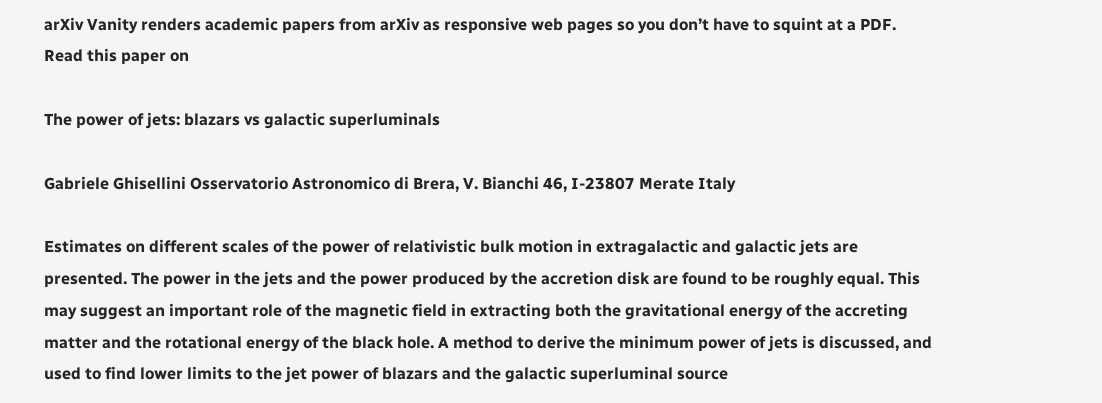arXiv Vanity renders academic papers from arXiv as responsive web pages so you don’t have to squint at a PDF. Read this paper on

The power of jets: blazars vs galactic superluminals

Gabriele Ghisellini Osservatorio Astronomico di Brera, V. Bianchi 46, I-23807 Merate Italy

Estimates on different scales of the power of relativistic bulk motion in extragalactic and galactic jets are presented. The power in the jets and the power produced by the accretion disk are found to be roughly equal. This may suggest an important role of the magnetic field in extracting both the gravitational energy of the accreting matter and the rotational energy of the black hole. A method to derive the minimum power of jets is discussed, and used to find lower limits to the jet power of blazars and the galactic superluminal source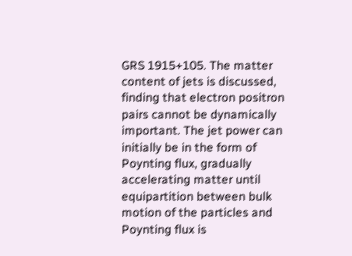GRS 1915+105. The matter content of jets is discussed, finding that electron positron pairs cannot be dynamically important. The jet power can initially be in the form of Poynting flux, gradually accelerating matter until equipartition between bulk motion of the particles and Poynting flux is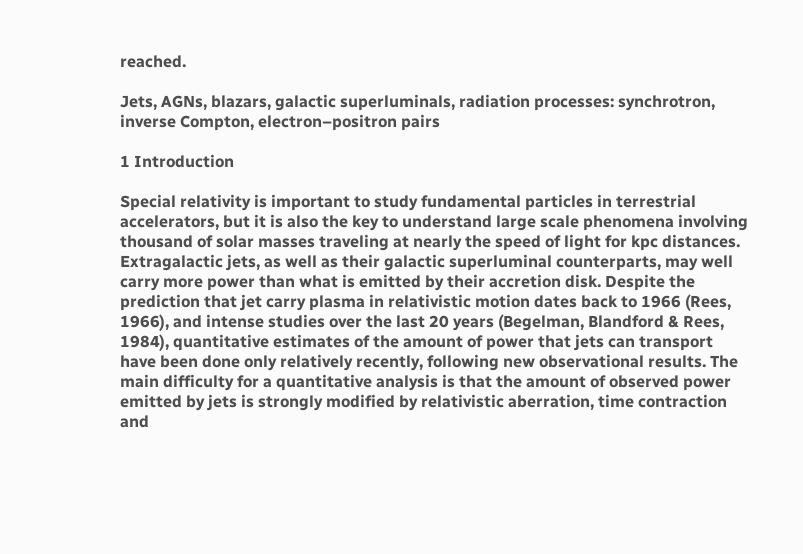reached.

Jets, AGNs, blazars, galactic superluminals, radiation processes: synchrotron, inverse Compton, electron–positron pairs

1 Introduction

Special relativity is important to study fundamental particles in terrestrial accelerators, but it is also the key to understand large scale phenomena involving thousand of solar masses traveling at nearly the speed of light for kpc distances. Extragalactic jets, as well as their galactic superluminal counterparts, may well carry more power than what is emitted by their accretion disk. Despite the prediction that jet carry plasma in relativistic motion dates back to 1966 (Rees, 1966), and intense studies over the last 20 years (Begelman, Blandford & Rees, 1984), quantitative estimates of the amount of power that jets can transport have been done only relatively recently, following new observational results. The main difficulty for a quantitative analysis is that the amount of observed power emitted by jets is strongly modified by relativistic aberration, time contraction and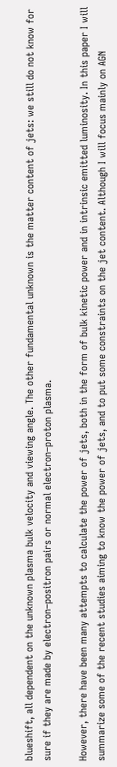blueshift, all dependent on the unknown plasma bulk velocity and viewing angle. The other fundamental unknown is the matter content of jets: we still do not know for sure if they are made by electron–positron pairs or normal electron–proton plasma.

However, there have been many attempts to calculate the power of jets, both in the form of bulk kinetic power and in intrinsic emitted luminosity. In this paper I will summarize some of the recent studies aiming to know the power of jets, and to put some constraints on the jet content. Although I will focus mainly on AGN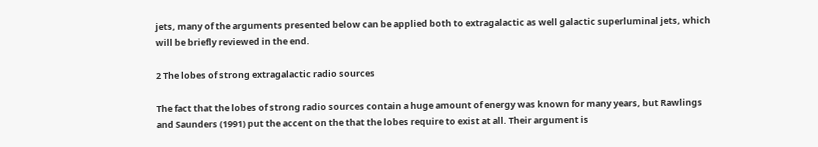jets, many of the arguments presented below can be applied both to extragalactic as well galactic superluminal jets, which will be briefly reviewed in the end.

2 The lobes of strong extragalactic radio sources

The fact that the lobes of strong radio sources contain a huge amount of energy was known for many years, but Rawlings and Saunders (1991) put the accent on the that the lobes require to exist at all. Their argument is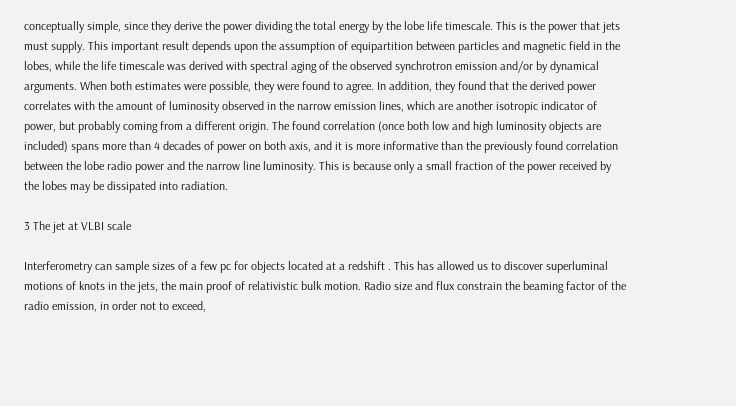conceptually simple, since they derive the power dividing the total energy by the lobe life timescale. This is the power that jets must supply. This important result depends upon the assumption of equipartition between particles and magnetic field in the lobes, while the life timescale was derived with spectral aging of the observed synchrotron emission and/or by dynamical arguments. When both estimates were possible, they were found to agree. In addition, they found that the derived power correlates with the amount of luminosity observed in the narrow emission lines, which are another isotropic indicator of power, but probably coming from a different origin. The found correlation (once both low and high luminosity objects are included) spans more than 4 decades of power on both axis, and it is more informative than the previously found correlation between the lobe radio power and the narrow line luminosity. This is because only a small fraction of the power received by the lobes may be dissipated into radiation.

3 The jet at VLBI scale

Interferometry can sample sizes of a few pc for objects located at a redshift . This has allowed us to discover superluminal motions of knots in the jets, the main proof of relativistic bulk motion. Radio size and flux constrain the beaming factor of the radio emission, in order not to exceed,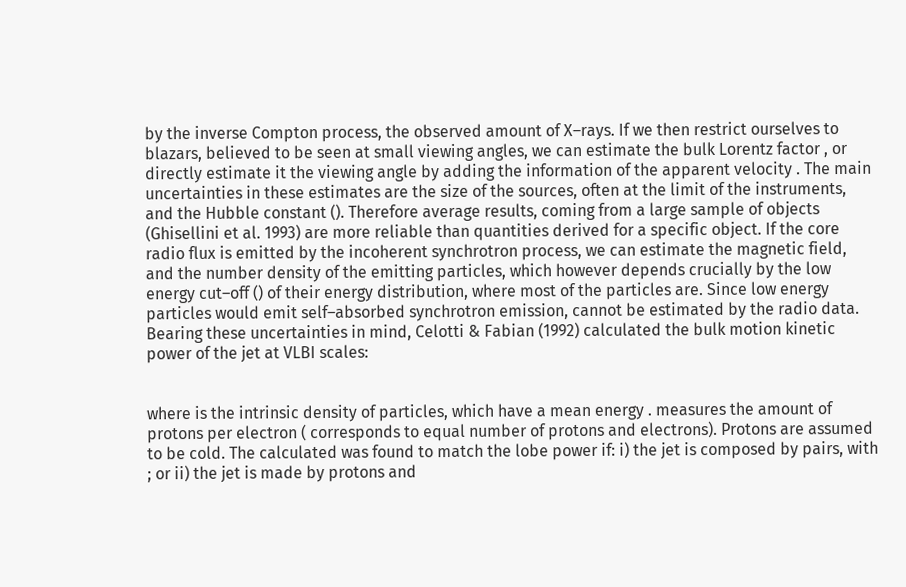by the inverse Compton process, the observed amount of X–rays. If we then restrict ourselves to blazars, believed to be seen at small viewing angles, we can estimate the bulk Lorentz factor , or directly estimate it the viewing angle by adding the information of the apparent velocity . The main uncertainties in these estimates are the size of the sources, often at the limit of the instruments, and the Hubble constant (). Therefore average results, coming from a large sample of objects (Ghisellini et al. 1993) are more reliable than quantities derived for a specific object. If the core radio flux is emitted by the incoherent synchrotron process, we can estimate the magnetic field, and the number density of the emitting particles, which however depends crucially by the low energy cut–off () of their energy distribution, where most of the particles are. Since low energy particles would emit self–absorbed synchrotron emission, cannot be estimated by the radio data. Bearing these uncertainties in mind, Celotti & Fabian (1992) calculated the bulk motion kinetic power of the jet at VLBI scales:


where is the intrinsic density of particles, which have a mean energy . measures the amount of protons per electron ( corresponds to equal number of protons and electrons). Protons are assumed to be cold. The calculated was found to match the lobe power if: i) the jet is composed by pairs, with ; or ii) the jet is made by protons and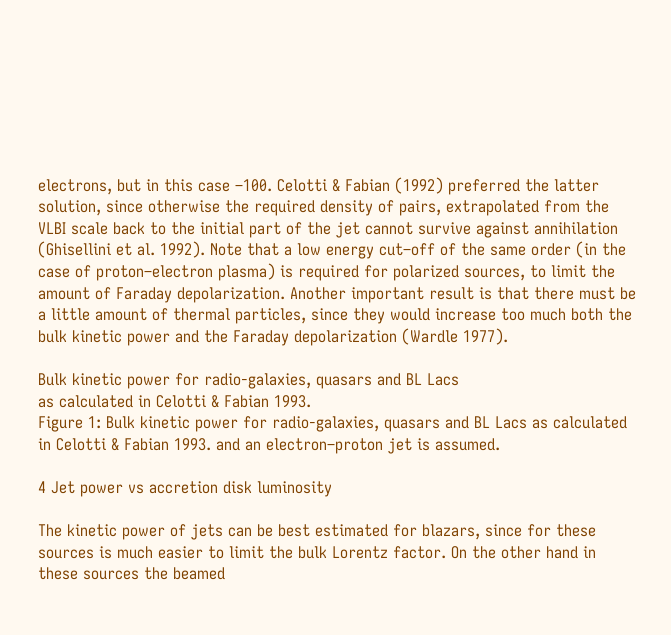electrons, but in this case –100. Celotti & Fabian (1992) preferred the latter solution, since otherwise the required density of pairs, extrapolated from the VLBI scale back to the initial part of the jet cannot survive against annihilation (Ghisellini et al. 1992). Note that a low energy cut–off of the same order (in the case of proton–electron plasma) is required for polarized sources, to limit the amount of Faraday depolarization. Another important result is that there must be a little amount of thermal particles, since they would increase too much both the bulk kinetic power and the Faraday depolarization (Wardle 1977).

Bulk kinetic power for radio-galaxies, quasars and BL Lacs
as calculated in Celotti & Fabian 1993.
Figure 1: Bulk kinetic power for radio-galaxies, quasars and BL Lacs as calculated in Celotti & Fabian 1993. and an electron–proton jet is assumed.

4 Jet power vs accretion disk luminosity

The kinetic power of jets can be best estimated for blazars, since for these sources is much easier to limit the bulk Lorentz factor. On the other hand in these sources the beamed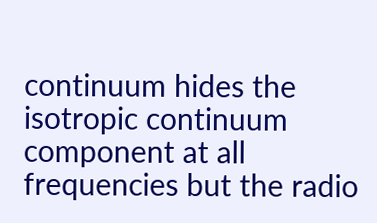continuum hides the isotropic continuum component at all frequencies but the radio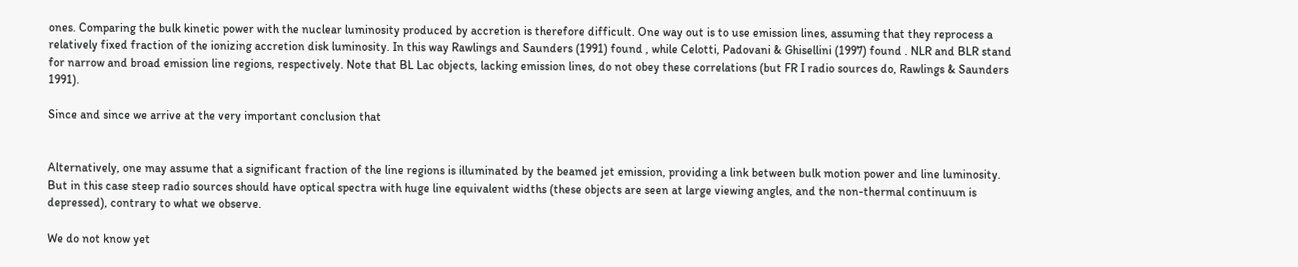ones. Comparing the bulk kinetic power with the nuclear luminosity produced by accretion is therefore difficult. One way out is to use emission lines, assuming that they reprocess a relatively fixed fraction of the ionizing accretion disk luminosity. In this way Rawlings and Saunders (1991) found , while Celotti, Padovani & Ghisellini (1997) found . NLR and BLR stand for narrow and broad emission line regions, respectively. Note that BL Lac objects, lacking emission lines, do not obey these correlations (but FR I radio sources do, Rawlings & Saunders 1991).

Since and since we arrive at the very important conclusion that


Alternatively, one may assume that a significant fraction of the line regions is illuminated by the beamed jet emission, providing a link between bulk motion power and line luminosity. But in this case steep radio sources should have optical spectra with huge line equivalent widths (these objects are seen at large viewing angles, and the non-thermal continuum is depressed), contrary to what we observe.

We do not know yet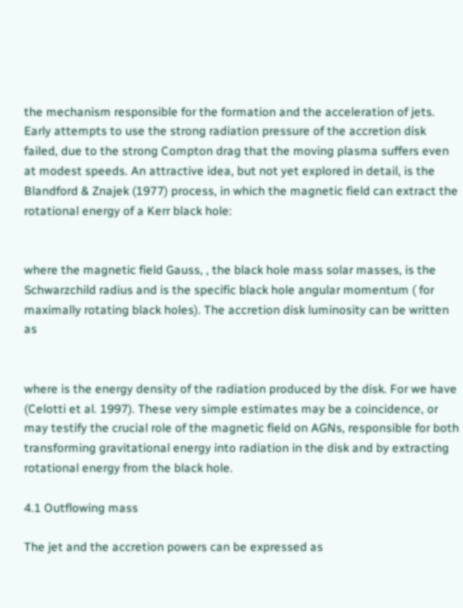the mechanism responsible for the formation and the acceleration of jets. Early attempts to use the strong radiation pressure of the accretion disk failed, due to the strong Compton drag that the moving plasma suffers even at modest speeds. An attractive idea, but not yet explored in detail, is the Blandford & Znajek (1977) process, in which the magnetic field can extract the rotational energy of a Kerr black hole:


where the magnetic field Gauss, , the black hole mass solar masses, is the Schwarzchild radius and is the specific black hole angular momentum ( for maximally rotating black holes). The accretion disk luminosity can be written as


where is the energy density of the radiation produced by the disk. For we have (Celotti et al. 1997). These very simple estimates may be a coincidence, or may testify the crucial role of the magnetic field on AGNs, responsible for both transforming gravitational energy into radiation in the disk and by extracting rotational energy from the black hole.

4.1 Outflowing mass

The jet and the accretion powers can be expressed as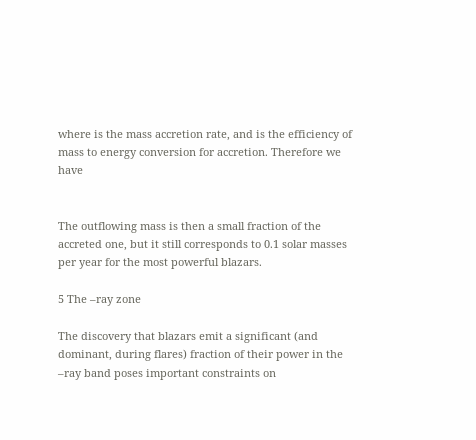where is the mass accretion rate, and is the efficiency of mass to energy conversion for accretion. Therefore we have


The outflowing mass is then a small fraction of the accreted one, but it still corresponds to 0.1 solar masses per year for the most powerful blazars.

5 The –ray zone

The discovery that blazars emit a significant (and dominant, during flares) fraction of their power in the –ray band poses important constraints on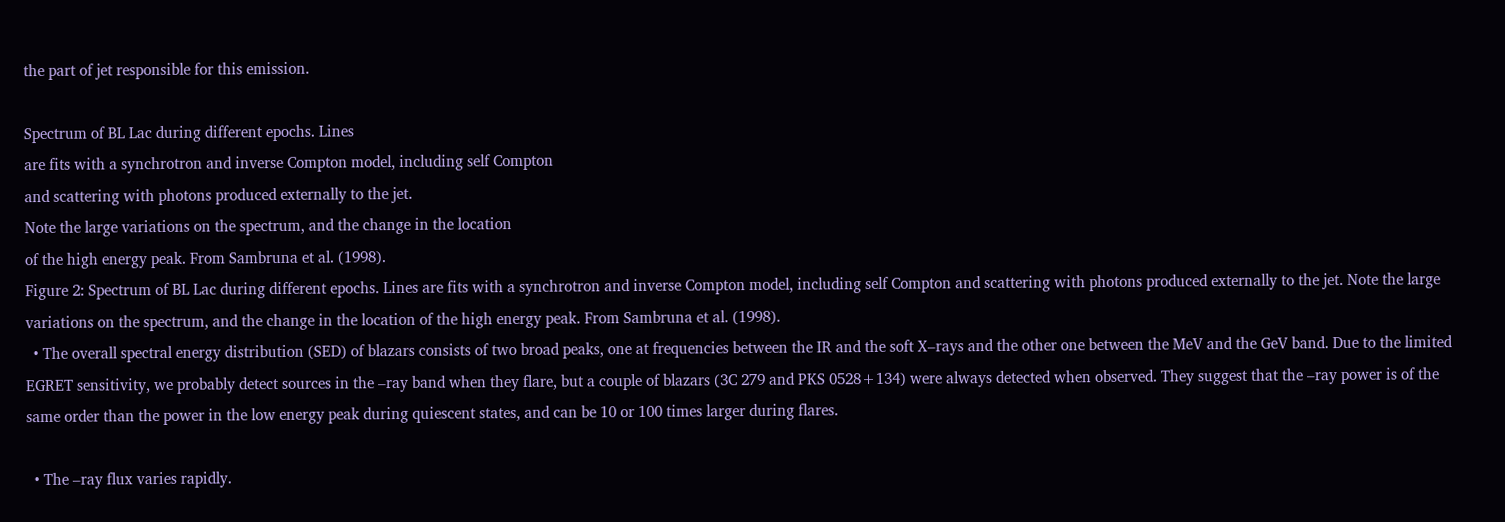the part of jet responsible for this emission.

Spectrum of BL Lac during different epochs. Lines
are fits with a synchrotron and inverse Compton model, including self Compton
and scattering with photons produced externally to the jet.
Note the large variations on the spectrum, and the change in the location
of the high energy peak. From Sambruna et al. (1998).
Figure 2: Spectrum of BL Lac during different epochs. Lines are fits with a synchrotron and inverse Compton model, including self Compton and scattering with photons produced externally to the jet. Note the large variations on the spectrum, and the change in the location of the high energy peak. From Sambruna et al. (1998).
  • The overall spectral energy distribution (SED) of blazars consists of two broad peaks, one at frequencies between the IR and the soft X–rays and the other one between the MeV and the GeV band. Due to the limited EGRET sensitivity, we probably detect sources in the –ray band when they flare, but a couple of blazars (3C 279 and PKS 0528+134) were always detected when observed. They suggest that the –ray power is of the same order than the power in the low energy peak during quiescent states, and can be 10 or 100 times larger during flares.

  • The –ray flux varies rapidly.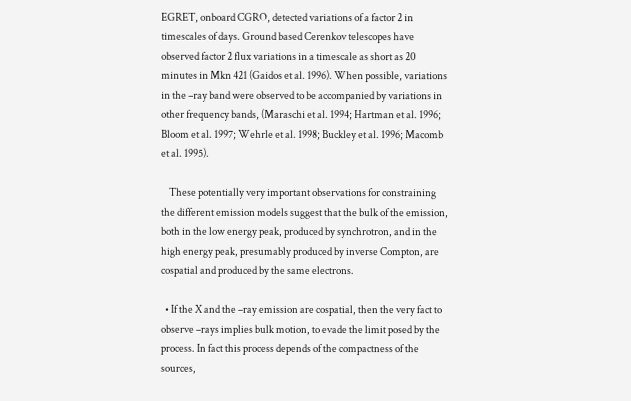EGRET, onboard CGRO, detected variations of a factor 2 in timescales of days. Ground based Cerenkov telescopes have observed factor 2 flux variations in a timescale as short as 20 minutes in Mkn 421 (Gaidos et al. 1996). When possible, variations in the –ray band were observed to be accompanied by variations in other frequency bands, (Maraschi et al. 1994; Hartman et al. 1996; Bloom et al. 1997; Wehrle et al. 1998; Buckley et al. 1996; Macomb et al. 1995).

    These potentially very important observations for constraining the different emission models suggest that the bulk of the emission, both in the low energy peak, produced by synchrotron, and in the high energy peak, presumably produced by inverse Compton, are cospatial and produced by the same electrons.

  • If the X and the –ray emission are cospatial, then the very fact to observe –rays implies bulk motion, to evade the limit posed by the process. In fact this process depends of the compactness of the sources,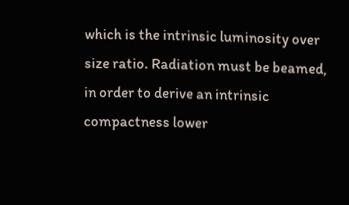which is the intrinsic luminosity over size ratio. Radiation must be beamed, in order to derive an intrinsic compactness lower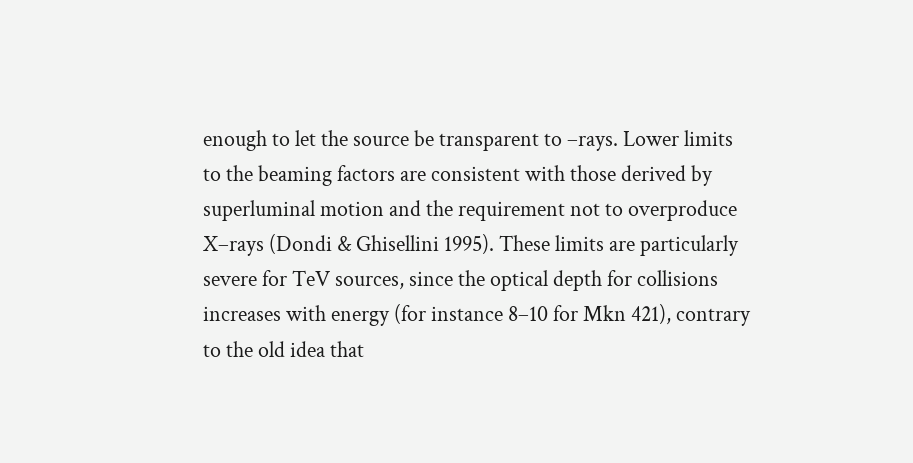enough to let the source be transparent to –rays. Lower limits to the beaming factors are consistent with those derived by superluminal motion and the requirement not to overproduce X–rays (Dondi & Ghisellini 1995). These limits are particularly severe for TeV sources, since the optical depth for collisions increases with energy (for instance 8–10 for Mkn 421), contrary to the old idea that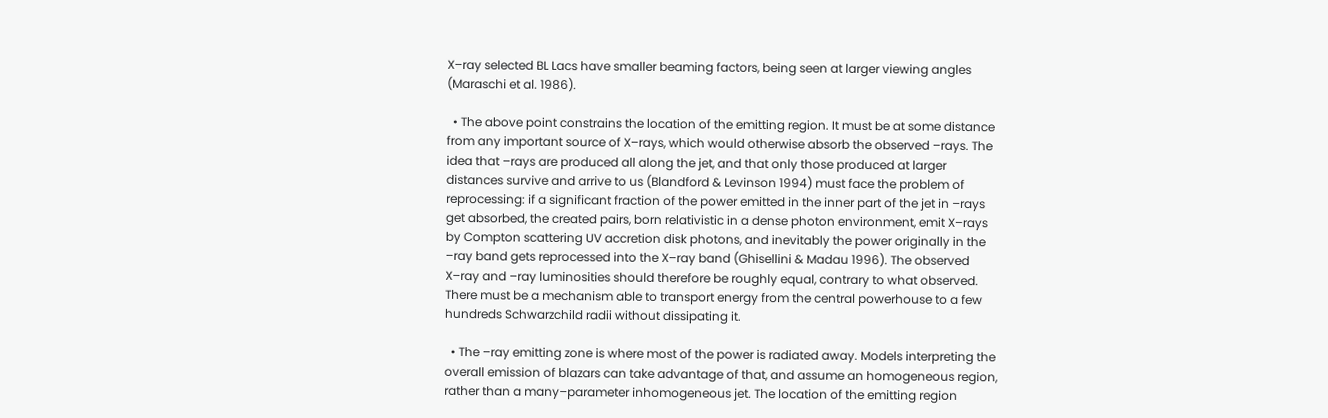X–ray selected BL Lacs have smaller beaming factors, being seen at larger viewing angles (Maraschi et al. 1986).

  • The above point constrains the location of the emitting region. It must be at some distance from any important source of X–rays, which would otherwise absorb the observed –rays. The idea that –rays are produced all along the jet, and that only those produced at larger distances survive and arrive to us (Blandford & Levinson 1994) must face the problem of reprocessing: if a significant fraction of the power emitted in the inner part of the jet in –rays get absorbed, the created pairs, born relativistic in a dense photon environment, emit X–rays by Compton scattering UV accretion disk photons, and inevitably the power originally in the –ray band gets reprocessed into the X–ray band (Ghisellini & Madau 1996). The observed X–ray and –ray luminosities should therefore be roughly equal, contrary to what observed. There must be a mechanism able to transport energy from the central powerhouse to a few hundreds Schwarzchild radii without dissipating it.

  • The –ray emitting zone is where most of the power is radiated away. Models interpreting the overall emission of blazars can take advantage of that, and assume an homogeneous region, rather than a many–parameter inhomogeneous jet. The location of the emitting region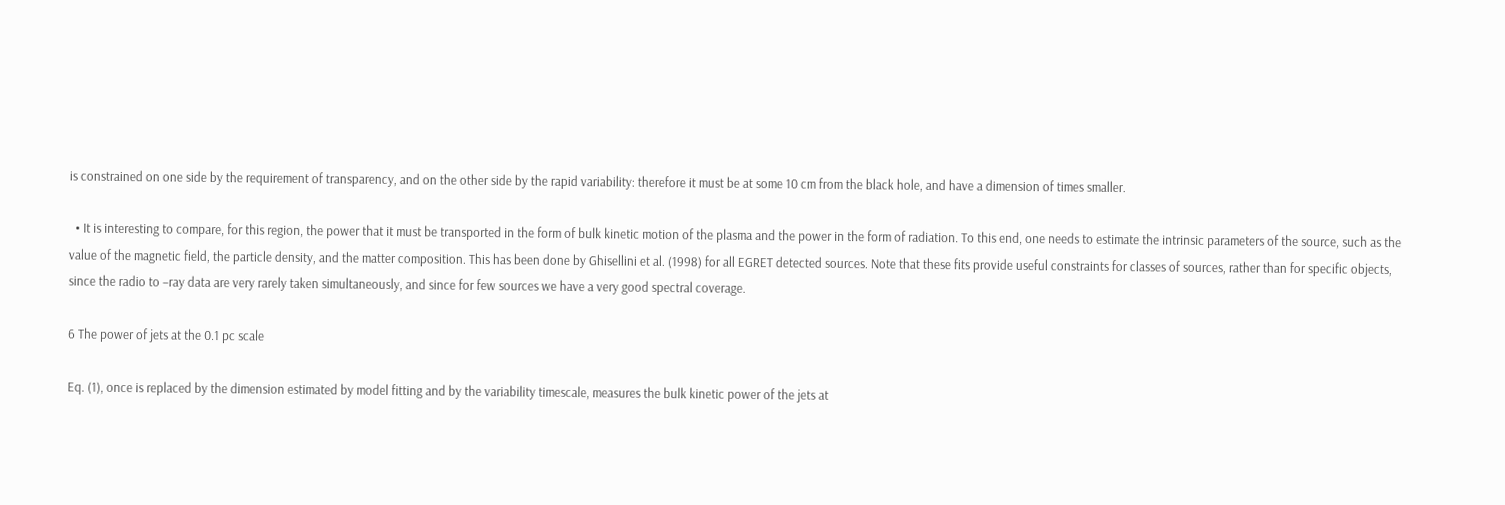is constrained on one side by the requirement of transparency, and on the other side by the rapid variability: therefore it must be at some 10 cm from the black hole, and have a dimension of times smaller.

  • It is interesting to compare, for this region, the power that it must be transported in the form of bulk kinetic motion of the plasma and the power in the form of radiation. To this end, one needs to estimate the intrinsic parameters of the source, such as the value of the magnetic field, the particle density, and the matter composition. This has been done by Ghisellini et al. (1998) for all EGRET detected sources. Note that these fits provide useful constraints for classes of sources, rather than for specific objects, since the radio to –ray data are very rarely taken simultaneously, and since for few sources we have a very good spectral coverage.

6 The power of jets at the 0.1 pc scale

Eq. (1), once is replaced by the dimension estimated by model fitting and by the variability timescale, measures the bulk kinetic power of the jets at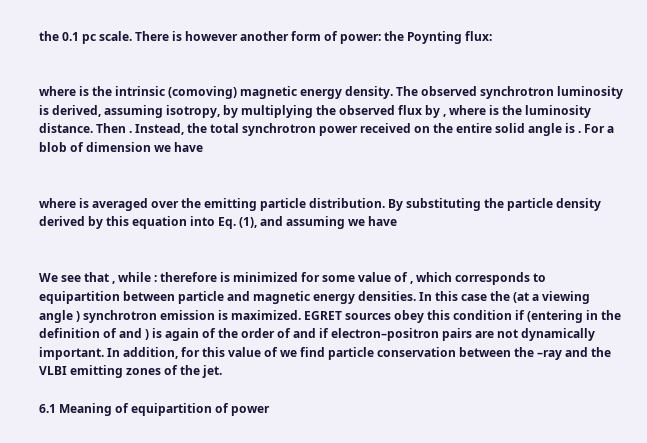the 0.1 pc scale. There is however another form of power: the Poynting flux:


where is the intrinsic (comoving) magnetic energy density. The observed synchrotron luminosity is derived, assuming isotropy, by multiplying the observed flux by , where is the luminosity distance. Then . Instead, the total synchrotron power received on the entire solid angle is . For a blob of dimension we have


where is averaged over the emitting particle distribution. By substituting the particle density derived by this equation into Eq. (1), and assuming we have


We see that , while : therefore is minimized for some value of , which corresponds to equipartition between particle and magnetic energy densities. In this case the (at a viewing angle ) synchrotron emission is maximized. EGRET sources obey this condition if (entering in the definition of and ) is again of the order of and if electron–positron pairs are not dynamically important. In addition, for this value of we find particle conservation between the –ray and the VLBI emitting zones of the jet.

6.1 Meaning of equipartition of power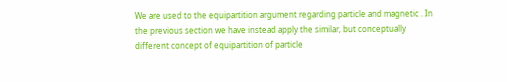We are used to the equipartition argument regarding particle and magnetic . In the previous section we have instead apply the similar, but conceptually different concept of equipartition of particle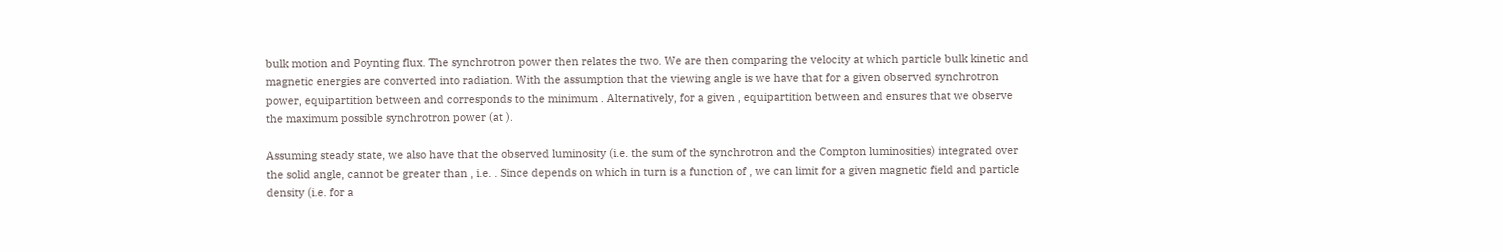bulk motion and Poynting flux. The synchrotron power then relates the two. We are then comparing the velocity at which particle bulk kinetic and magnetic energies are converted into radiation. With the assumption that the viewing angle is we have that for a given observed synchrotron power, equipartition between and corresponds to the minimum . Alternatively, for a given , equipartition between and ensures that we observe the maximum possible synchrotron power (at ).

Assuming steady state, we also have that the observed luminosity (i.e. the sum of the synchrotron and the Compton luminosities) integrated over the solid angle, cannot be greater than , i.e. . Since depends on which in turn is a function of , we can limit for a given magnetic field and particle density (i.e. for a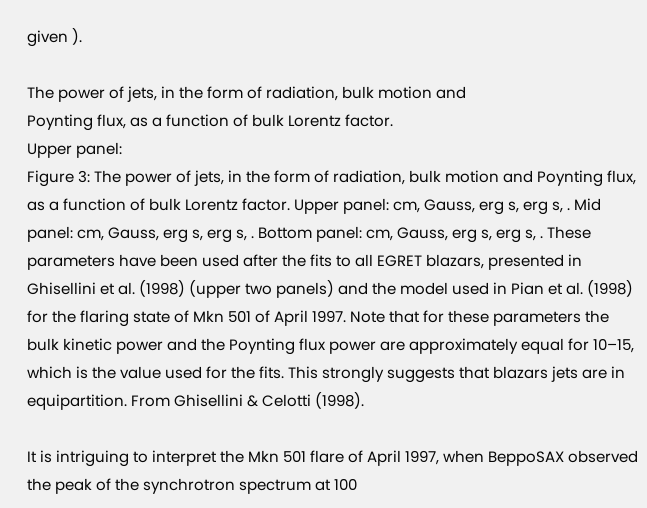given ).

The power of jets, in the form of radiation, bulk motion and
Poynting flux, as a function of bulk Lorentz factor.
Upper panel:
Figure 3: The power of jets, in the form of radiation, bulk motion and Poynting flux, as a function of bulk Lorentz factor. Upper panel: cm, Gauss, erg s, erg s, . Mid panel: cm, Gauss, erg s, erg s, . Bottom panel: cm, Gauss, erg s, erg s, . These parameters have been used after the fits to all EGRET blazars, presented in Ghisellini et al. (1998) (upper two panels) and the model used in Pian et al. (1998) for the flaring state of Mkn 501 of April 1997. Note that for these parameters the bulk kinetic power and the Poynting flux power are approximately equal for 10–15, which is the value used for the fits. This strongly suggests that blazars jets are in equipartition. From Ghisellini & Celotti (1998).

It is intriguing to interpret the Mkn 501 flare of April 1997, when BeppoSAX observed the peak of the synchrotron spectrum at 100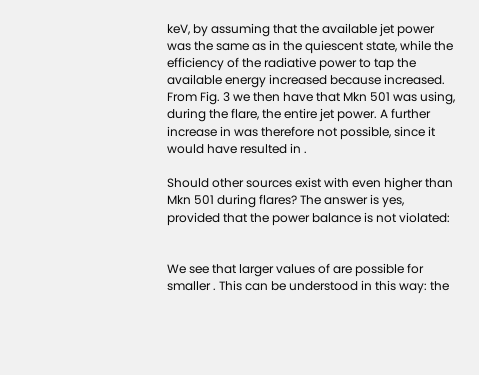keV, by assuming that the available jet power was the same as in the quiescent state, while the efficiency of the radiative power to tap the available energy increased because increased. From Fig. 3 we then have that Mkn 501 was using, during the flare, the entire jet power. A further increase in was therefore not possible, since it would have resulted in .

Should other sources exist with even higher than Mkn 501 during flares? The answer is yes, provided that the power balance is not violated:


We see that larger values of are possible for smaller . This can be understood in this way: the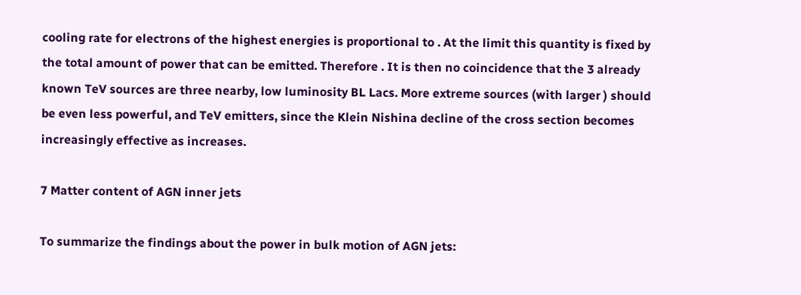cooling rate for electrons of the highest energies is proportional to . At the limit this quantity is fixed by the total amount of power that can be emitted. Therefore . It is then no coincidence that the 3 already known TeV sources are three nearby, low luminosity BL Lacs. More extreme sources (with larger ) should be even less powerful, and TeV emitters, since the Klein Nishina decline of the cross section becomes increasingly effective as increases.

7 Matter content of AGN inner jets

To summarize the findings about the power in bulk motion of AGN jets: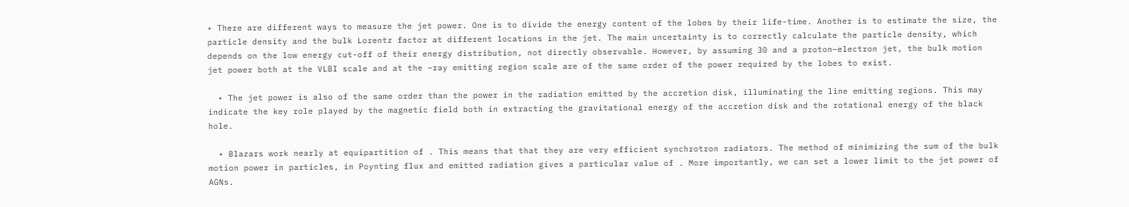• There are different ways to measure the jet power. One is to divide the energy content of the lobes by their life-time. Another is to estimate the size, the particle density and the bulk Lorentz factor at different locations in the jet. The main uncertainty is to correctly calculate the particle density, which depends on the low energy cut-off of their energy distribution, not directly observable. However, by assuming 30 and a proton–electron jet, the bulk motion jet power both at the VLBI scale and at the –ray emitting region scale are of the same order of the power required by the lobes to exist.

  • The jet power is also of the same order than the power in the radiation emitted by the accretion disk, illuminating the line emitting regions. This may indicate the key role played by the magnetic field both in extracting the gravitational energy of the accretion disk and the rotational energy of the black hole.

  • Blazars work nearly at equipartition of . This means that that they are very efficient synchrotron radiators. The method of minimizing the sum of the bulk motion power in particles, in Poynting flux and emitted radiation gives a particular value of . More importantly, we can set a lower limit to the jet power of AGNs.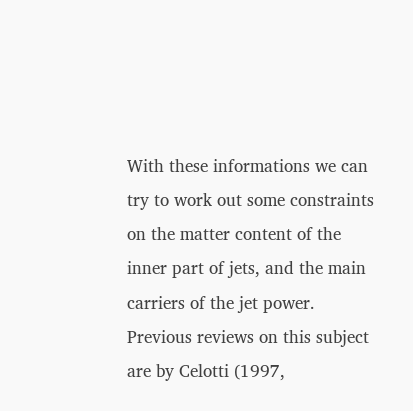With these informations we can try to work out some constraints on the matter content of the inner part of jets, and the main carriers of the jet power. Previous reviews on this subject are by Celotti (1997,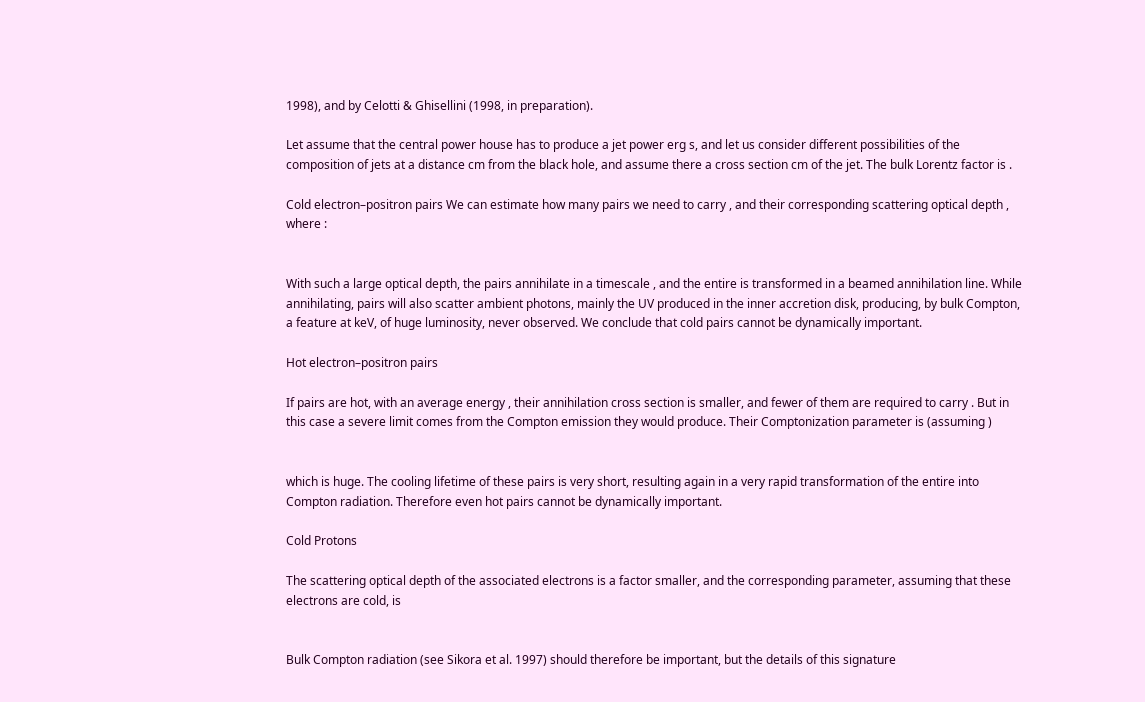1998), and by Celotti & Ghisellini (1998, in preparation).

Let assume that the central power house has to produce a jet power erg s, and let us consider different possibilities of the composition of jets at a distance cm from the black hole, and assume there a cross section cm of the jet. The bulk Lorentz factor is .

Cold electron–positron pairs We can estimate how many pairs we need to carry , and their corresponding scattering optical depth , where :


With such a large optical depth, the pairs annihilate in a timescale , and the entire is transformed in a beamed annihilation line. While annihilating, pairs will also scatter ambient photons, mainly the UV produced in the inner accretion disk, producing, by bulk Compton, a feature at keV, of huge luminosity, never observed. We conclude that cold pairs cannot be dynamically important.

Hot electron–positron pairs

If pairs are hot, with an average energy , their annihilation cross section is smaller, and fewer of them are required to carry . But in this case a severe limit comes from the Compton emission they would produce. Their Comptonization parameter is (assuming )


which is huge. The cooling lifetime of these pairs is very short, resulting again in a very rapid transformation of the entire into Compton radiation. Therefore even hot pairs cannot be dynamically important.

Cold Protons

The scattering optical depth of the associated electrons is a factor smaller, and the corresponding parameter, assuming that these electrons are cold, is


Bulk Compton radiation (see Sikora et al. 1997) should therefore be important, but the details of this signature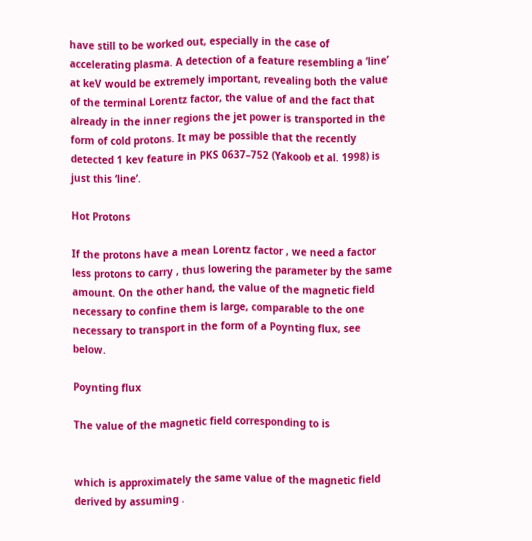have still to be worked out, especially in the case of accelerating plasma. A detection of a feature resembling a ‘line’ at keV would be extremely important, revealing both the value of the terminal Lorentz factor, the value of and the fact that already in the inner regions the jet power is transported in the form of cold protons. It may be possible that the recently detected 1 kev feature in PKS 0637–752 (Yakoob et al. 1998) is just this ‘line’.

Hot Protons

If the protons have a mean Lorentz factor , we need a factor less protons to carry , thus lowering the parameter by the same amount. On the other hand, the value of the magnetic field necessary to confine them is large, comparable to the one necessary to transport in the form of a Poynting flux, see below.

Poynting flux

The value of the magnetic field corresponding to is


which is approximately the same value of the magnetic field derived by assuming .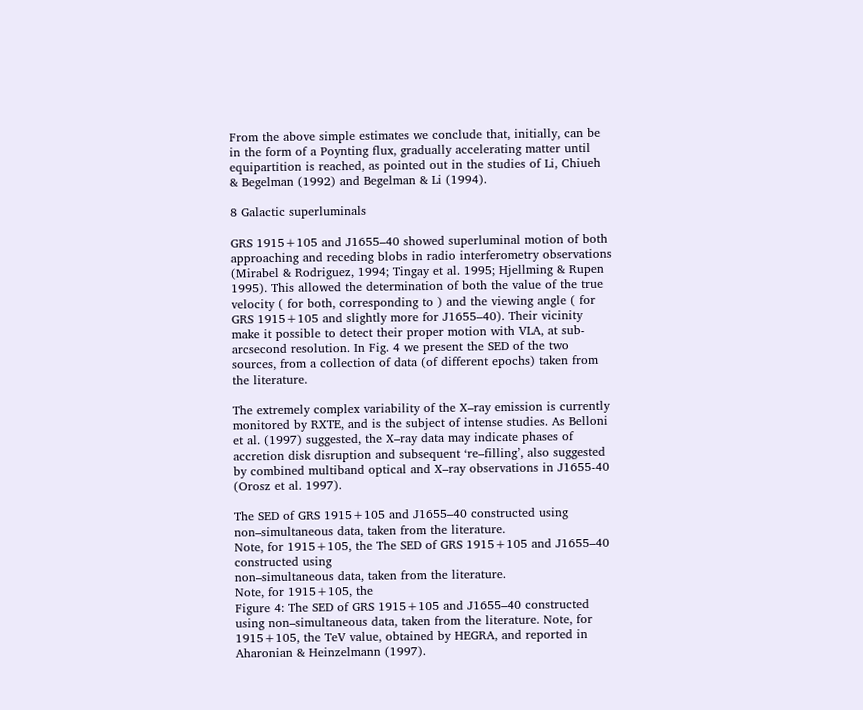From the above simple estimates we conclude that, initially, can be in the form of a Poynting flux, gradually accelerating matter until equipartition is reached, as pointed out in the studies of Li, Chiueh & Begelman (1992) and Begelman & Li (1994).

8 Galactic superluminals

GRS 1915+105 and J1655–40 showed superluminal motion of both approaching and receding blobs in radio interferometry observations (Mirabel & Rodriguez, 1994; Tingay et al. 1995; Hjellming & Rupen 1995). This allowed the determination of both the value of the true velocity ( for both, corresponding to ) and the viewing angle ( for GRS 1915+105 and slightly more for J1655–40). Their vicinity make it possible to detect their proper motion with VLA, at sub-arcsecond resolution. In Fig. 4 we present the SED of the two sources, from a collection of data (of different epochs) taken from the literature.

The extremely complex variability of the X–ray emission is currently monitored by RXTE, and is the subject of intense studies. As Belloni et al. (1997) suggested, the X–ray data may indicate phases of accretion disk disruption and subsequent ‘re–filling’, also suggested by combined multiband optical and X–ray observations in J1655-40 (Orosz et al. 1997).

The SED of GRS 1915+105 and J1655–40 constructed using
non–simultaneous data, taken from the literature.
Note, for 1915+105, the The SED of GRS 1915+105 and J1655–40 constructed using
non–simultaneous data, taken from the literature.
Note, for 1915+105, the
Figure 4: The SED of GRS 1915+105 and J1655–40 constructed using non–simultaneous data, taken from the literature. Note, for 1915+105, the TeV value, obtained by HEGRA, and reported in Aharonian & Heinzelmann (1997).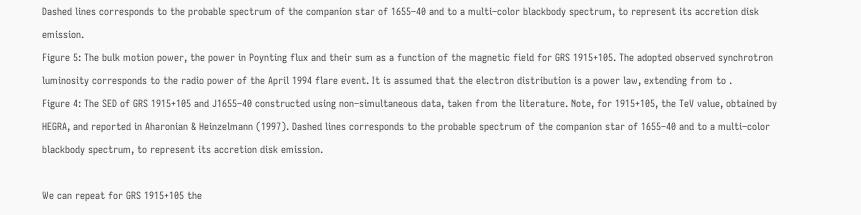Dashed lines corresponds to the probable spectrum of the companion star of 1655–40 and to a multi–color blackbody spectrum, to represent its accretion disk emission.
Figure 5: The bulk motion power, the power in Poynting flux and their sum as a function of the magnetic field for GRS 1915+105. The adopted observed synchrotron luminosity corresponds to the radio power of the April 1994 flare event. It is assumed that the electron distribution is a power law, extending from to .
Figure 4: The SED of GRS 1915+105 and J1655–40 constructed using non–simultaneous data, taken from the literature. Note, for 1915+105, the TeV value, obtained by HEGRA, and reported in Aharonian & Heinzelmann (1997). Dashed lines corresponds to the probable spectrum of the companion star of 1655–40 and to a multi–color blackbody spectrum, to represent its accretion disk emission.

We can repeat for GRS 1915+105 the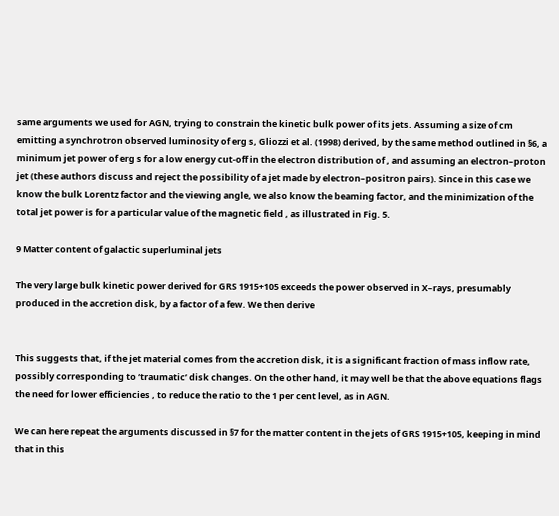same arguments we used for AGN, trying to constrain the kinetic bulk power of its jets. Assuming a size of cm emitting a synchrotron observed luminosity of erg s, Gliozzi et al. (1998) derived, by the same method outlined in §6, a minimum jet power of erg s for a low energy cut-off in the electron distribution of , and assuming an electron–proton jet (these authors discuss and reject the possibility of a jet made by electron–positron pairs). Since in this case we know the bulk Lorentz factor and the viewing angle, we also know the beaming factor, and the minimization of the total jet power is for a particular value of the magnetic field , as illustrated in Fig. 5.

9 Matter content of galactic superluminal jets

The very large bulk kinetic power derived for GRS 1915+105 exceeds the power observed in X–rays, presumably produced in the accretion disk, by a factor of a few. We then derive


This suggests that, if the jet material comes from the accretion disk, it is a significant fraction of mass inflow rate, possibly corresponding to ‘traumatic’ disk changes. On the other hand, it may well be that the above equations flags the need for lower efficiencies , to reduce the ratio to the 1 per cent level, as in AGN.

We can here repeat the arguments discussed in §7 for the matter content in the jets of GRS 1915+105, keeping in mind that in this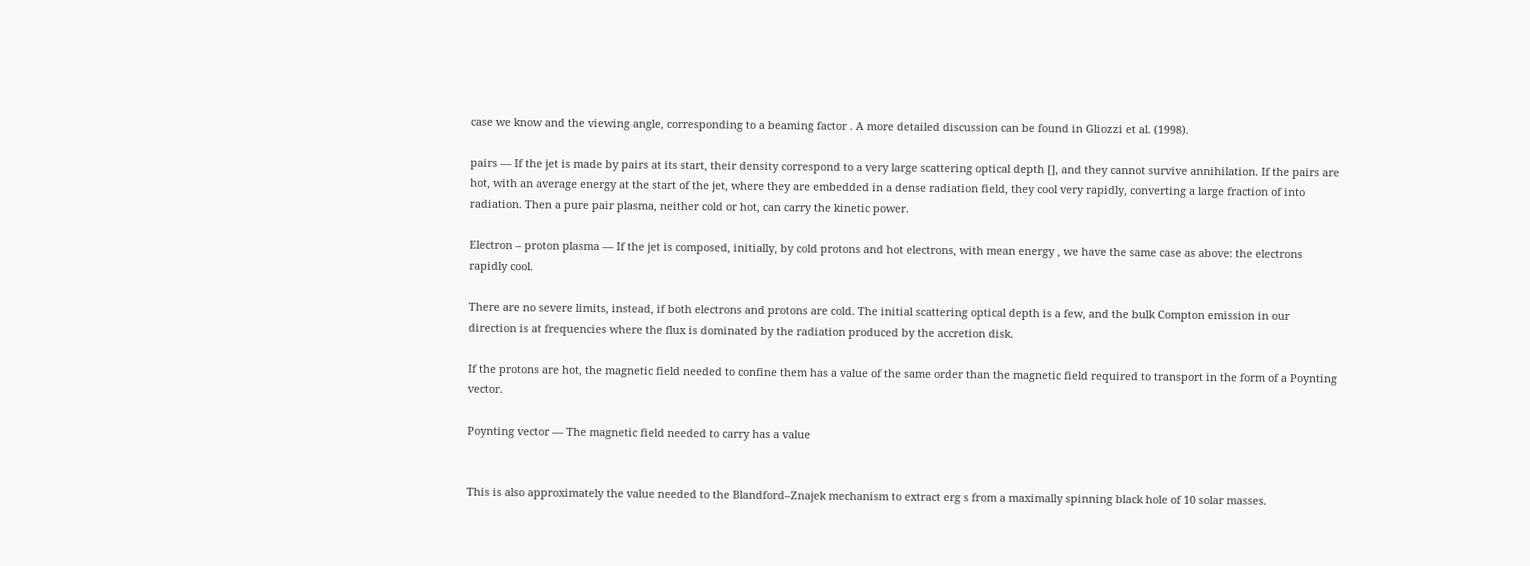case we know and the viewing angle, corresponding to a beaming factor . A more detailed discussion can be found in Gliozzi et al. (1998).

pairs — If the jet is made by pairs at its start, their density correspond to a very large scattering optical depth [], and they cannot survive annihilation. If the pairs are hot, with an average energy at the start of the jet, where they are embedded in a dense radiation field, they cool very rapidly, converting a large fraction of into radiation. Then a pure pair plasma, neither cold or hot, can carry the kinetic power.

Electron – proton plasma — If the jet is composed, initially, by cold protons and hot electrons, with mean energy , we have the same case as above: the electrons rapidly cool.

There are no severe limits, instead, if both electrons and protons are cold. The initial scattering optical depth is a few, and the bulk Compton emission in our direction is at frequencies where the flux is dominated by the radiation produced by the accretion disk.

If the protons are hot, the magnetic field needed to confine them has a value of the same order than the magnetic field required to transport in the form of a Poynting vector.

Poynting vector — The magnetic field needed to carry has a value


This is also approximately the value needed to the Blandford–Znajek mechanism to extract erg s from a maximally spinning black hole of 10 solar masses.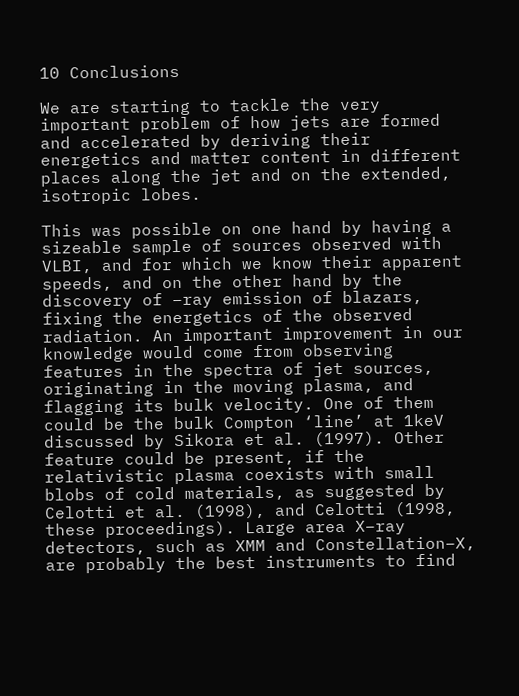10 Conclusions

We are starting to tackle the very important problem of how jets are formed and accelerated by deriving their energetics and matter content in different places along the jet and on the extended, isotropic lobes.

This was possible on one hand by having a sizeable sample of sources observed with VLBI, and for which we know their apparent speeds, and on the other hand by the discovery of –ray emission of blazars, fixing the energetics of the observed radiation. An important improvement in our knowledge would come from observing features in the spectra of jet sources, originating in the moving plasma, and flagging its bulk velocity. One of them could be the bulk Compton ‘line’ at 1keV discussed by Sikora et al. (1997). Other feature could be present, if the relativistic plasma coexists with small blobs of cold materials, as suggested by Celotti et al. (1998), and Celotti (1998, these proceedings). Large area X–ray detectors, such as XMM and Constellation–X, are probably the best instruments to find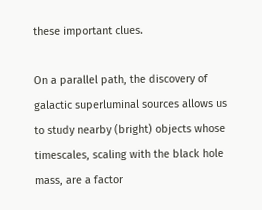these important clues.

On a parallel path, the discovery of galactic superluminal sources allows us to study nearby (bright) objects whose timescales, scaling with the black hole mass, are a factor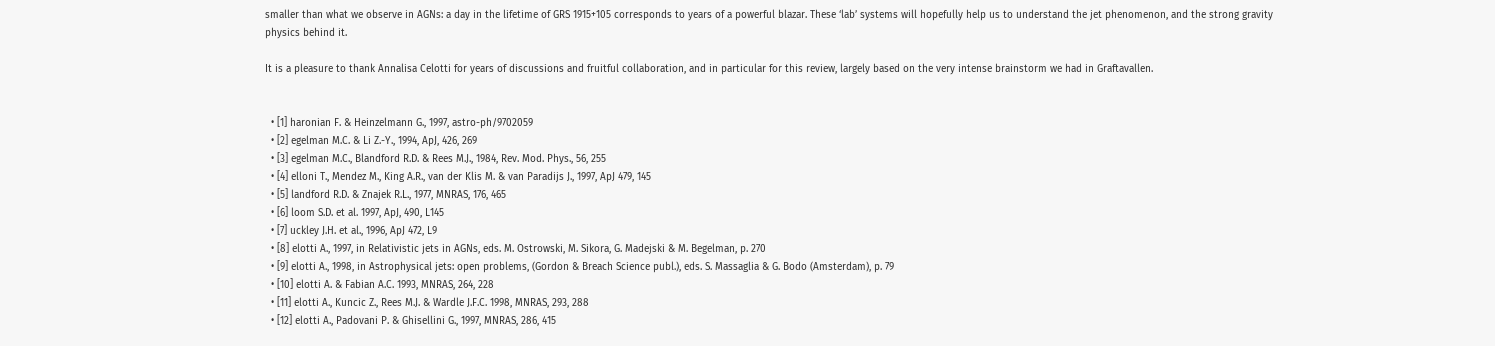smaller than what we observe in AGNs: a day in the lifetime of GRS 1915+105 corresponds to years of a powerful blazar. These ‘lab’ systems will hopefully help us to understand the jet phenomenon, and the strong gravity physics behind it.

It is a pleasure to thank Annalisa Celotti for years of discussions and fruitful collaboration, and in particular for this review, largely based on the very intense brainstorm we had in Graftavallen.


  • [1] haronian F. & Heinzelmann G., 1997, astro-ph/9702059
  • [2] egelman M.C. & Li Z.-Y., 1994, ApJ, 426, 269
  • [3] egelman M.C., Blandford R.D. & Rees M.J., 1984, Rev. Mod. Phys., 56, 255
  • [4] elloni T., Mendez M., King A.R., van der Klis M. & van Paradijs J., 1997, ApJ 479, 145
  • [5] landford R.D. & Znajek R.L., 1977, MNRAS, 176, 465
  • [6] loom S.D. et al. 1997, ApJ, 490, L145
  • [7] uckley J.H. et al., 1996, ApJ 472, L9
  • [8] elotti A., 1997, in Relativistic jets in AGNs, eds. M. Ostrowski, M. Sikora, G. Madejski & M. Begelman, p. 270
  • [9] elotti A., 1998, in Astrophysical jets: open problems, (Gordon & Breach Science publ.), eds. S. Massaglia & G. Bodo (Amsterdam), p. 79
  • [10] elotti A. & Fabian A.C. 1993, MNRAS, 264, 228
  • [11] elotti A., Kuncic Z., Rees M.J. & Wardle J.F.C. 1998, MNRAS, 293, 288
  • [12] elotti A., Padovani P. & Ghisellini G., 1997, MNRAS, 286, 415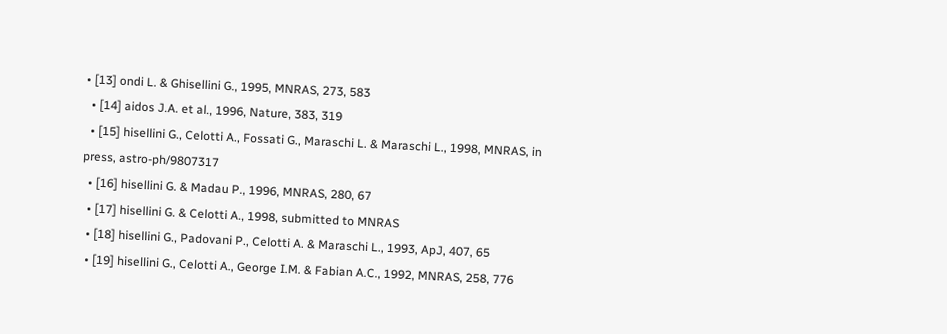• [13] ondi L. & Ghisellini G., 1995, MNRAS, 273, 583
  • [14] aidos J.A. et al., 1996, Nature, 383, 319
  • [15] hisellini G., Celotti A., Fossati G., Maraschi L. & Maraschi L., 1998, MNRAS, in press, astro-ph/9807317
  • [16] hisellini G. & Madau P., 1996, MNRAS, 280, 67
  • [17] hisellini G. & Celotti A., 1998, submitted to MNRAS
  • [18] hisellini G., Padovani P., Celotti A. & Maraschi L., 1993, ApJ, 407, 65
  • [19] hisellini G., Celotti A., George I.M. & Fabian A.C., 1992, MNRAS, 258, 776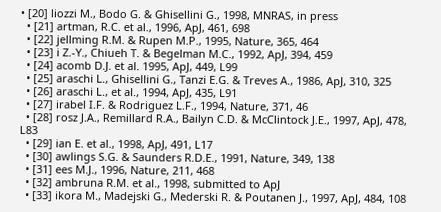• [20] liozzi M., Bodo G. & Ghisellini G., 1998, MNRAS, in press
  • [21] artman, R.C. et al., 1996, ApJ, 461, 698
  • [22] jellming R.M. & Rupen M.P., 1995, Nature, 365, 464
  • [23] i Z.-Y., Chiueh T. & Begelman M.C., 1992, ApJ, 394, 459
  • [24] acomb D.J. et al. 1995, ApJ, 449, L99
  • [25] araschi L., Ghisellini G., Tanzi E.G. & Treves A., 1986, ApJ, 310, 325
  • [26] araschi L., et al., 1994, ApJ, 435, L91
  • [27] irabel I.F. & Rodriguez L.F., 1994, Nature, 371, 46
  • [28] rosz J.A., Remillard R.A., Bailyn C.D. & McClintock J.E., 1997, ApJ, 478, L83
  • [29] ian E. et al., 1998, ApJ, 491, L17
  • [30] awlings S.G. & Saunders R.D.E., 1991, Nature, 349, 138
  • [31] ees M.J., 1996, Nature, 211, 468
  • [32] ambruna R.M. et al., 1998, submitted to ApJ
  • [33] ikora M., Madejski G., Mederski R. & Poutanen J., 1997, ApJ, 484, 108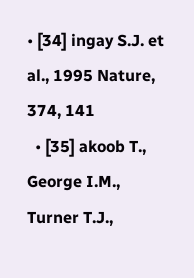• [34] ingay S.J. et al., 1995 Nature, 374, 141
  • [35] akoob T., George I.M., Turner T.J.,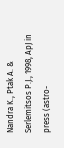Nandra K., Ptak A. & Serlemitsos P.J., 1998, ApJ in press (astro-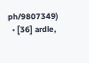ph/9807349)
  • [36] ardle,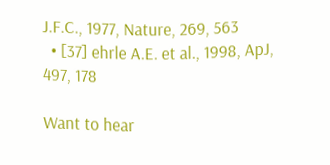J.F.C., 1977, Nature, 269, 563
  • [37] ehrle A.E. et al., 1998, ApJ, 497, 178

Want to hear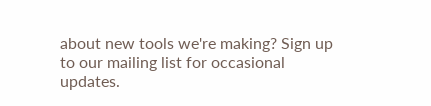about new tools we're making? Sign up to our mailing list for occasional updates.